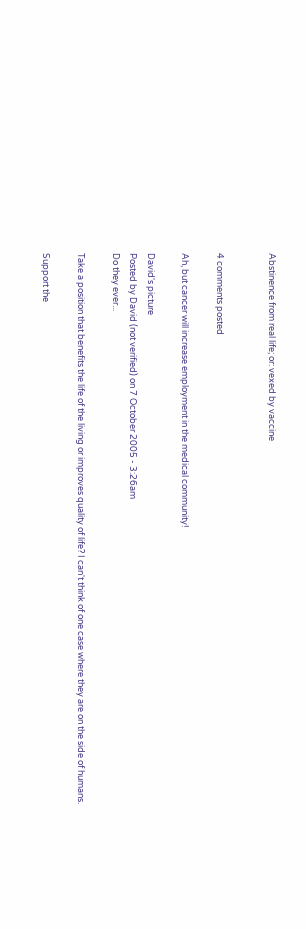Abstinence from real life; or: vexed by vaccine


4 comments posted

Ah, but cancer will increase employment in the medical community!

David's picture
Posted by David (not verified) on 7 October 2005 - 3:26am
Do they ever...

Take a position that benefits the life of the living or improves quality of life? I can't think of one case where they are on the side of humans.

Support the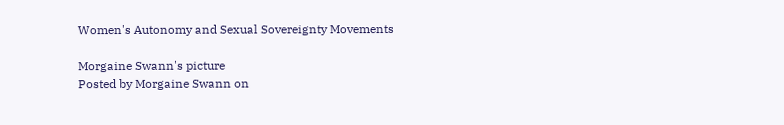Women's Autonomy and Sexual Sovereignty Movements

Morgaine Swann's picture
Posted by Morgaine Swann on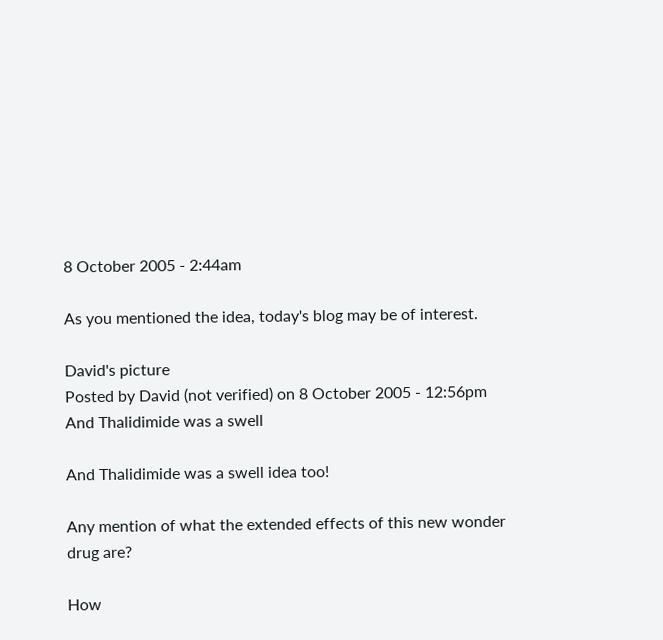8 October 2005 - 2:44am

As you mentioned the idea, today's blog may be of interest.

David's picture
Posted by David (not verified) on 8 October 2005 - 12:56pm
And Thalidimide was a swell

And Thalidimide was a swell idea too!

Any mention of what the extended effects of this new wonder drug are?

How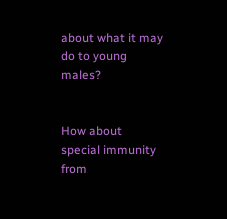about what it may do to young males?


How about special immunity from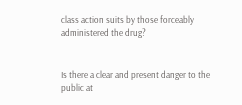class action suits by those forceably administered the drug?


Is there a clear and present danger to the public at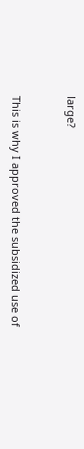large?


This is why I approved the subsidized use of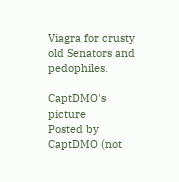Viagra for crusty old Senators and pedophiles.

CaptDMO's picture
Posted by CaptDMO (not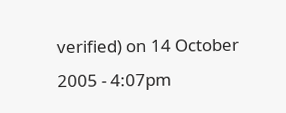verified) on 14 October 2005 - 4:07pm